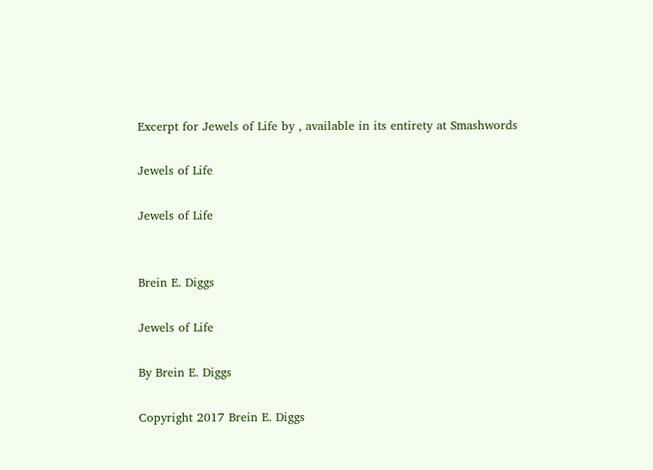Excerpt for Jewels of Life by , available in its entirety at Smashwords

Jewels of Life

Jewels of Life


Brein E. Diggs

Jewels of Life

By Brein E. Diggs

Copyright 2017 Brein E. Diggs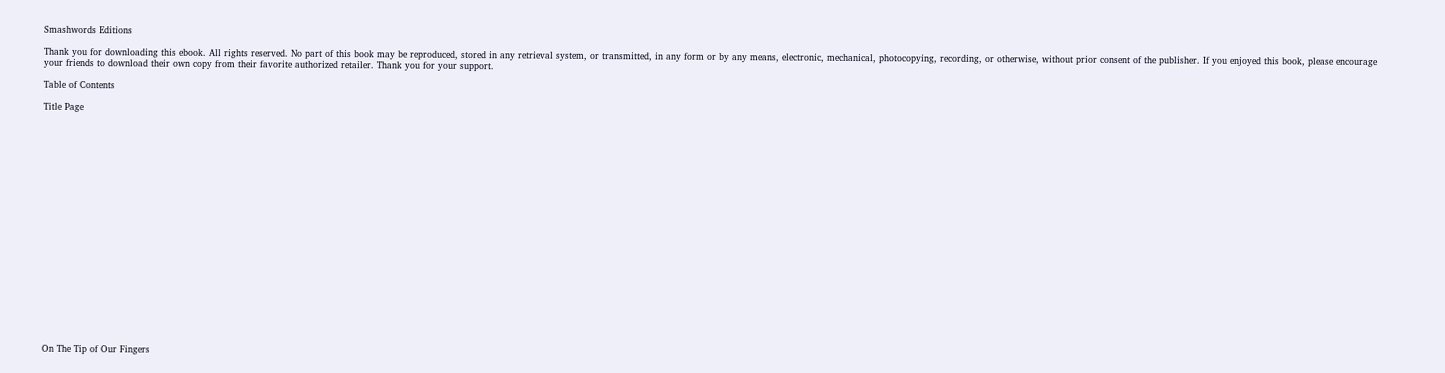Smashwords Editions

Thank you for downloading this ebook. All rights reserved. No part of this book may be reproduced, stored in any retrieval system, or transmitted, in any form or by any means, electronic, mechanical, photocopying, recording, or otherwise, without prior consent of the publisher. If you enjoyed this book, please encourage your friends to download their own copy from their favorite authorized retailer. Thank you for your support.

Table of Contents

Title Page





















On The Tip of Our Fingers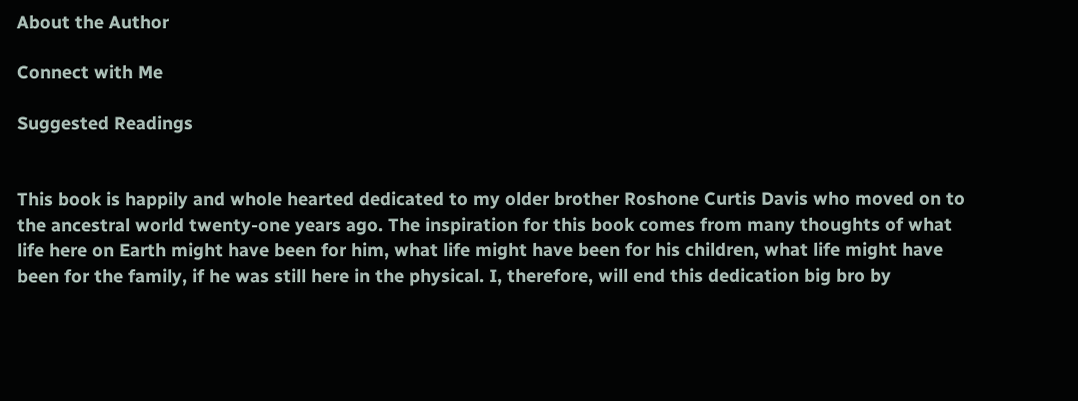About the Author

Connect with Me

Suggested Readings


This book is happily and whole hearted dedicated to my older brother Roshone Curtis Davis who moved on to the ancestral world twenty-one years ago. The inspiration for this book comes from many thoughts of what life here on Earth might have been for him, what life might have been for his children, what life might have been for the family, if he was still here in the physical. I, therefore, will end this dedication big bro by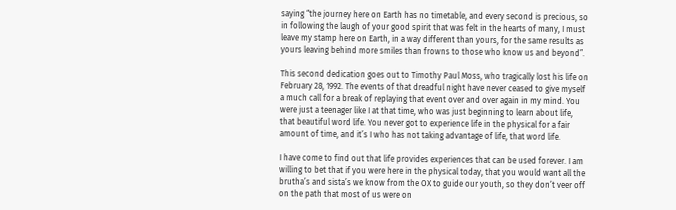saying “the journey here on Earth has no timetable, and every second is precious, so in following the laugh of your good spirit that was felt in the hearts of many, I must leave my stamp here on Earth, in a way different than yours, for the same results as yours leaving behind more smiles than frowns to those who know us and beyond”.

This second dedication goes out to Timothy Paul Moss, who tragically lost his life on February 28, 1992. The events of that dreadful night have never ceased to give myself a much call for a break of replaying that event over and over again in my mind. You were just a teenager like I at that time, who was just beginning to learn about life, that beautiful word life. You never got to experience life in the physical for a fair amount of time, and it’s I who has not taking advantage of life, that word life.

I have come to find out that life provides experiences that can be used forever. I am willing to bet that if you were here in the physical today, that you would want all the brutha’s and sista’s we know from the OX to guide our youth, so they don’t veer off on the path that most of us were on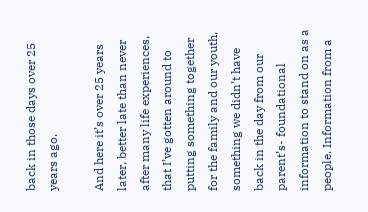back in those days over 25 years ago.

And here it’s over 25 years later, better late than never after many life experiences, that I’ve gotten around to putting something together for the family and our youth, something we didn’t have back in the day from our parent’s- foundational information to stand on as a people. Information from a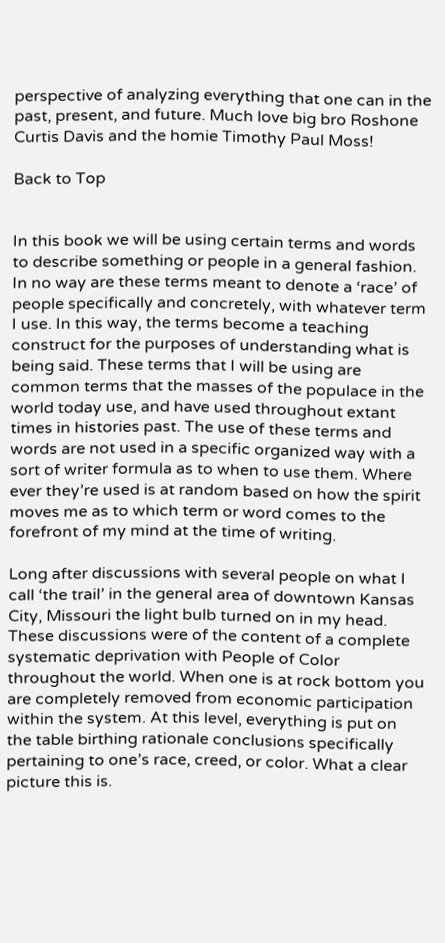perspective of analyzing everything that one can in the past, present, and future. Much love big bro Roshone Curtis Davis and the homie Timothy Paul Moss!

Back to Top


In this book we will be using certain terms and words to describe something or people in a general fashion. In no way are these terms meant to denote a ‘race’ of people specifically and concretely, with whatever term I use. In this way, the terms become a teaching construct for the purposes of understanding what is being said. These terms that I will be using are common terms that the masses of the populace in the world today use, and have used throughout extant times in histories past. The use of these terms and words are not used in a specific organized way with a sort of writer formula as to when to use them. Where ever they’re used is at random based on how the spirit moves me as to which term or word comes to the forefront of my mind at the time of writing.

Long after discussions with several people on what I call ‘the trail’ in the general area of downtown Kansas City, Missouri the light bulb turned on in my head. These discussions were of the content of a complete systematic deprivation with People of Color throughout the world. When one is at rock bottom you are completely removed from economic participation within the system. At this level, everything is put on the table birthing rationale conclusions specifically pertaining to one’s race, creed, or color. What a clear picture this is.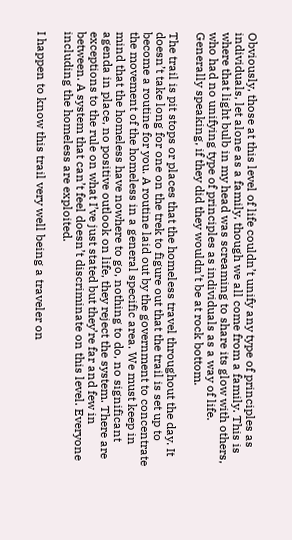Obviously, those at this level of life couldn’t unify any type of principles as individuals, let alone as a family, though we all come from a family. This is where that light bulb in my head was screaming to share its glow with others, who had no unifying type of principles as individuals as a way of life. Generally speaking, if they did they wouldn’t be at rock bottom.

The trail is pit stops or places that the homeless travel throughout the day. It doesn’t take long for one on the trek to figure out that the trail is set up to become a routine for you. A routine laid out by the government to concentrate the movement of the homeless in a general specific area. We must keep in mind that the homeless have nowhere to go, nothing to do, no significant agenda in place, no positive outlook on life, they reject the system. There are exceptions to the rule on what I’ve just stated but they’re far and few in between. A system that can’t feel doesn’t discriminate on this level. Everyone including the homeless are exploited.

I happen to know this trail very well being a traveler on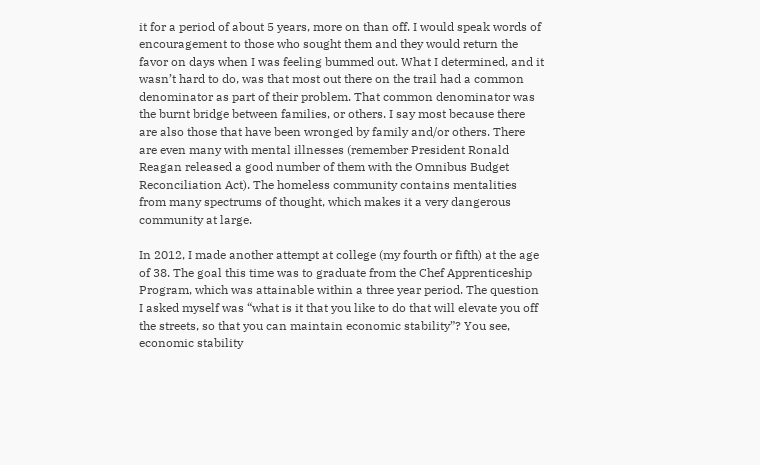it for a period of about 5 years, more on than off. I would speak words of encouragement to those who sought them and they would return the favor on days when I was feeling bummed out. What I determined, and it wasn’t hard to do, was that most out there on the trail had a common denominator as part of their problem. That common denominator was the burnt bridge between families, or others. I say most because there are also those that have been wronged by family and/or others. There are even many with mental illnesses (remember President Ronald Reagan released a good number of them with the Omnibus Budget Reconciliation Act). The homeless community contains mentalities from many spectrums of thought, which makes it a very dangerous community at large.

In 2012, I made another attempt at college (my fourth or fifth) at the age of 38. The goal this time was to graduate from the Chef Apprenticeship Program, which was attainable within a three year period. The question I asked myself was “what is it that you like to do that will elevate you off the streets, so that you can maintain economic stability”? You see, economic stability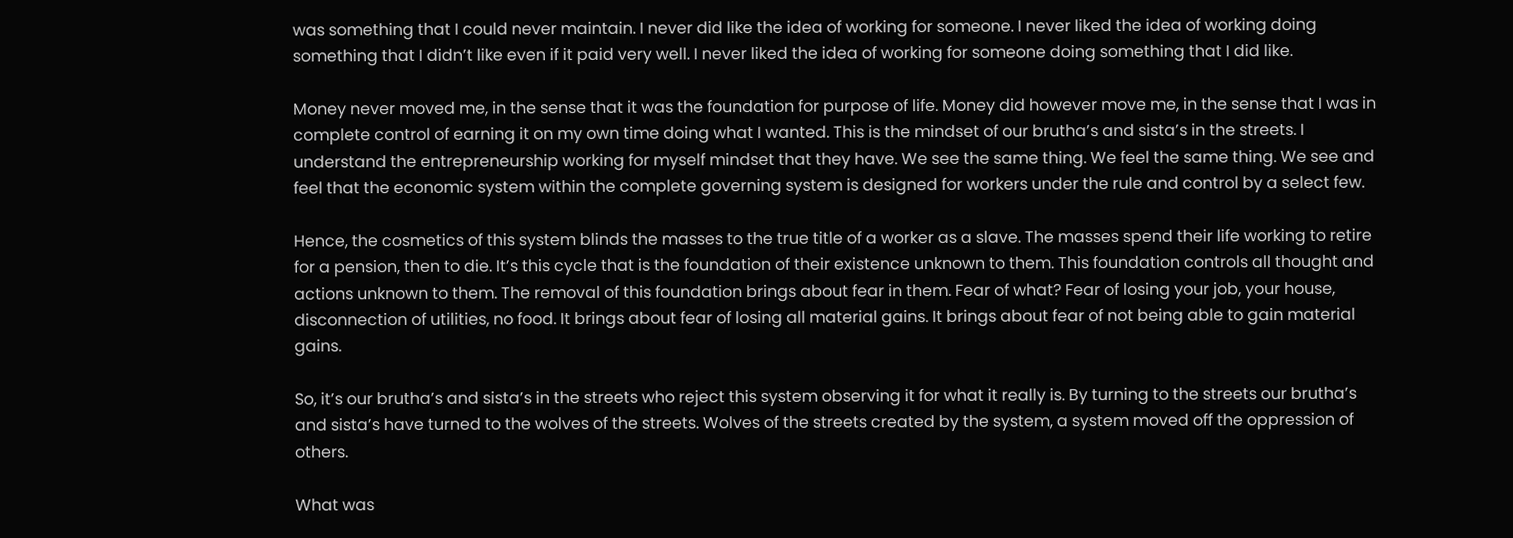was something that I could never maintain. I never did like the idea of working for someone. I never liked the idea of working doing something that I didn’t like even if it paid very well. I never liked the idea of working for someone doing something that I did like.

Money never moved me, in the sense that it was the foundation for purpose of life. Money did however move me, in the sense that I was in complete control of earning it on my own time doing what I wanted. This is the mindset of our brutha’s and sista’s in the streets. I understand the entrepreneurship working for myself mindset that they have. We see the same thing. We feel the same thing. We see and feel that the economic system within the complete governing system is designed for workers under the rule and control by a select few.

Hence, the cosmetics of this system blinds the masses to the true title of a worker as a slave. The masses spend their life working to retire for a pension, then to die. It’s this cycle that is the foundation of their existence unknown to them. This foundation controls all thought and actions unknown to them. The removal of this foundation brings about fear in them. Fear of what? Fear of losing your job, your house, disconnection of utilities, no food. It brings about fear of losing all material gains. It brings about fear of not being able to gain material gains.

So, it’s our brutha’s and sista’s in the streets who reject this system observing it for what it really is. By turning to the streets our brutha’s and sista’s have turned to the wolves of the streets. Wolves of the streets created by the system, a system moved off the oppression of others.

What was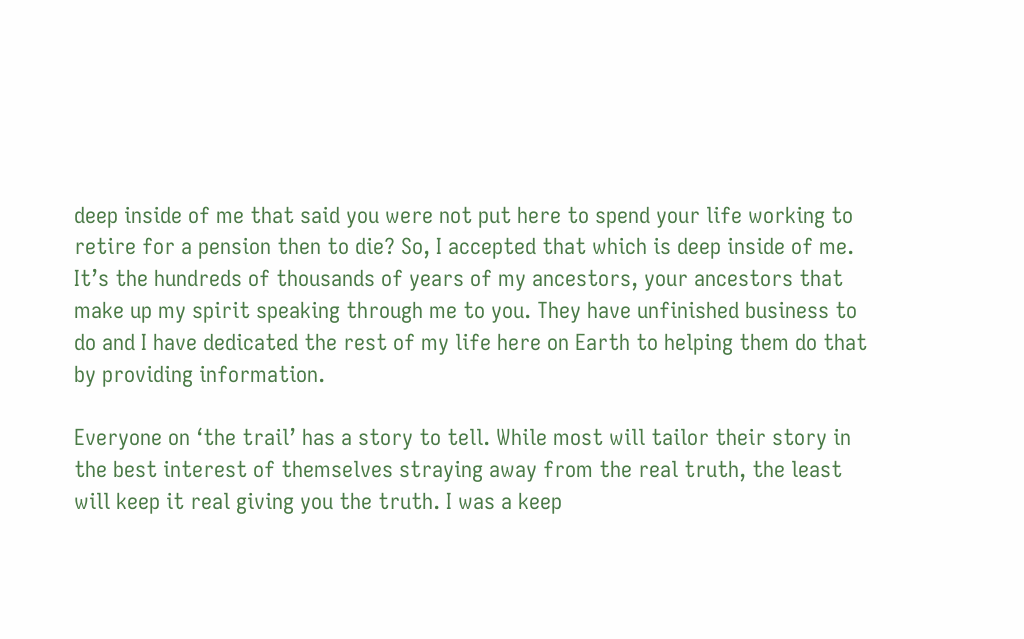deep inside of me that said you were not put here to spend your life working to retire for a pension then to die? So, I accepted that which is deep inside of me. It’s the hundreds of thousands of years of my ancestors, your ancestors that make up my spirit speaking through me to you. They have unfinished business to do and I have dedicated the rest of my life here on Earth to helping them do that by providing information.

Everyone on ‘the trail’ has a story to tell. While most will tailor their story in the best interest of themselves straying away from the real truth, the least will keep it real giving you the truth. I was a keep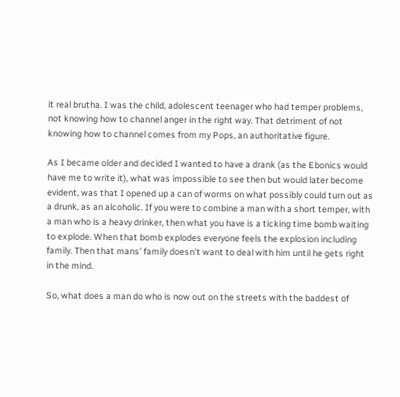it real brutha. I was the child, adolescent teenager who had temper problems, not knowing how to channel anger in the right way. That detriment of not knowing how to channel comes from my Pops, an authoritative figure.

As I became older and decided I wanted to have a drank (as the Ebonics would have me to write it), what was impossible to see then but would later become evident, was that I opened up a can of worms on what possibly could turn out as a drunk, as an alcoholic. If you were to combine a man with a short temper, with a man who is a heavy drinker, then what you have is a ticking time bomb waiting to explode. When that bomb explodes everyone feels the explosion including family. Then that mans’ family doesn’t want to deal with him until he gets right in the mind.

So, what does a man do who is now out on the streets with the baddest of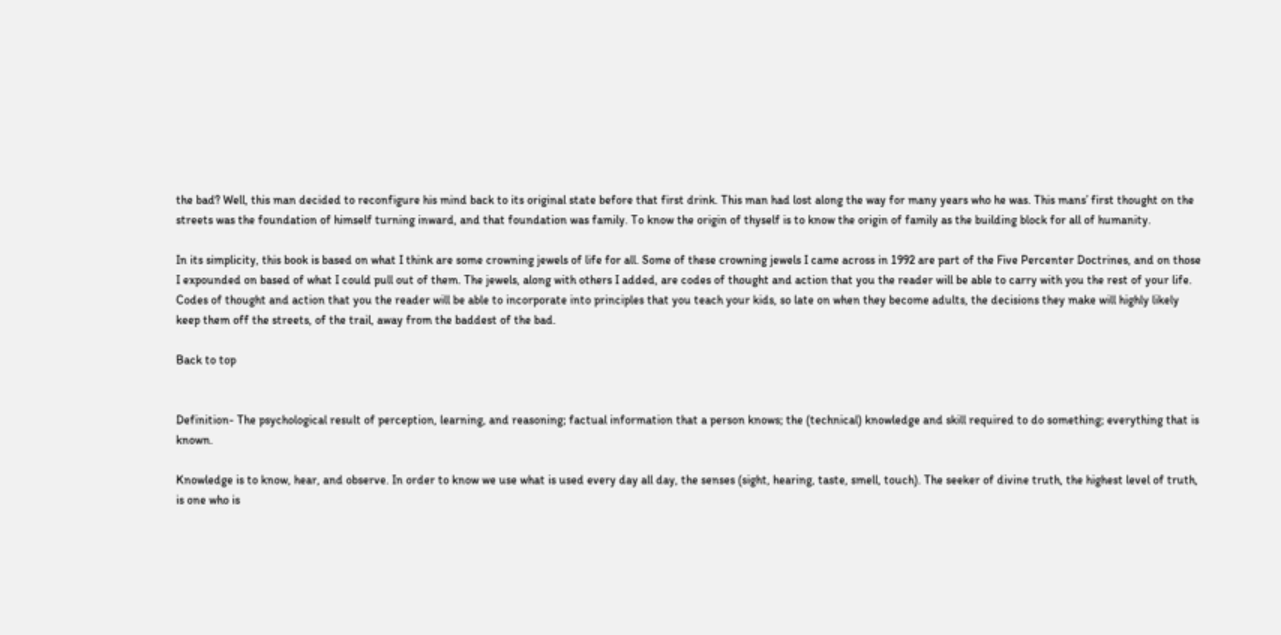the bad? Well, this man decided to reconfigure his mind back to its original state before that first drink. This man had lost along the way for many years who he was. This mans’ first thought on the streets was the foundation of himself turning inward, and that foundation was family. To know the origin of thyself is to know the origin of family as the building block for all of humanity.

In its simplicity, this book is based on what I think are some crowning jewels of life for all. Some of these crowning jewels I came across in 1992 are part of the Five Percenter Doctrines, and on those I expounded on based of what I could pull out of them. The jewels, along with others I added, are codes of thought and action that you the reader will be able to carry with you the rest of your life. Codes of thought and action that you the reader will be able to incorporate into principles that you teach your kids, so late on when they become adults, the decisions they make will highly likely keep them off the streets, of the trail, away from the baddest of the bad.

Back to top


Definition- The psychological result of perception, learning, and reasoning; factual information that a person knows; the (technical) knowledge and skill required to do something; everything that is known.

Knowledge is to know, hear, and observe. In order to know we use what is used every day all day, the senses (sight, hearing, taste, smell, touch). The seeker of divine truth, the highest level of truth, is one who is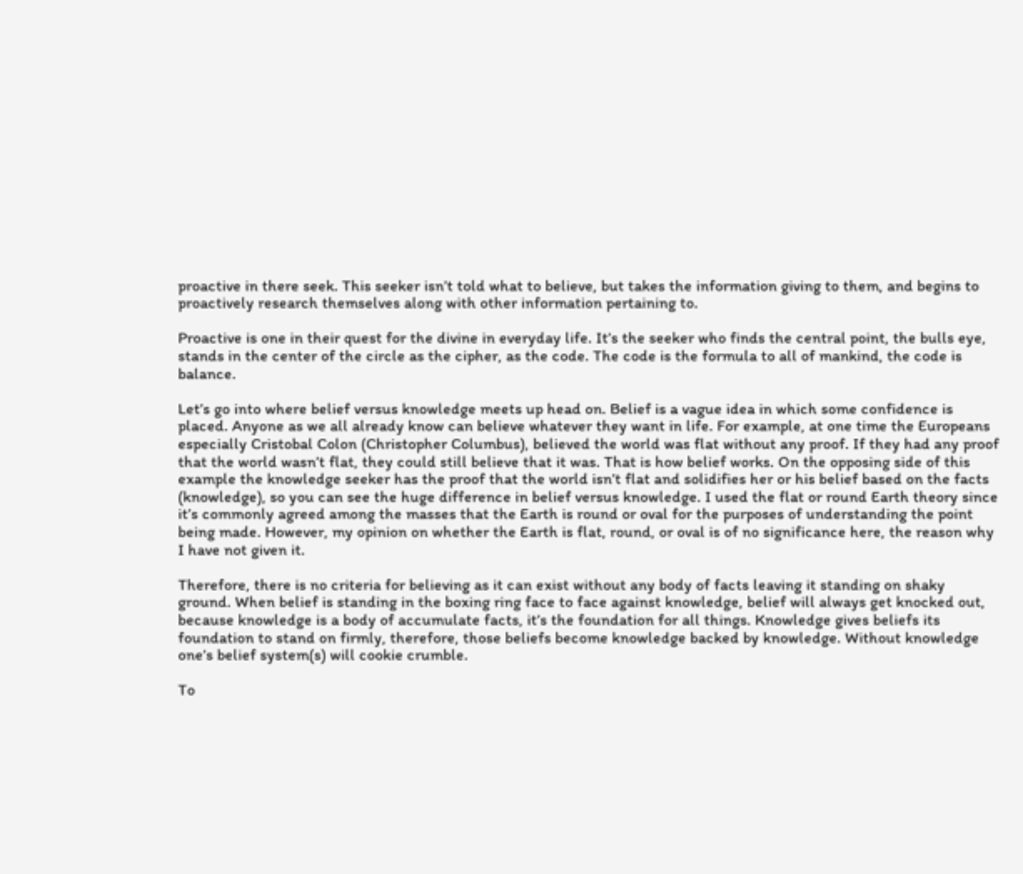proactive in there seek. This seeker isn’t told what to believe, but takes the information giving to them, and begins to proactively research themselves along with other information pertaining to.

Proactive is one in their quest for the divine in everyday life. It’s the seeker who finds the central point, the bulls eye, stands in the center of the circle as the cipher, as the code. The code is the formula to all of mankind, the code is balance.

Let’s go into where belief versus knowledge meets up head on. Belief is a vague idea in which some confidence is placed. Anyone as we all already know can believe whatever they want in life. For example, at one time the Europeans especially Cristobal Colon (Christopher Columbus), believed the world was flat without any proof. If they had any proof that the world wasn’t flat, they could still believe that it was. That is how belief works. On the opposing side of this example the knowledge seeker has the proof that the world isn’t flat and solidifies her or his belief based on the facts (knowledge), so you can see the huge difference in belief versus knowledge. I used the flat or round Earth theory since it’s commonly agreed among the masses that the Earth is round or oval for the purposes of understanding the point being made. However, my opinion on whether the Earth is flat, round, or oval is of no significance here, the reason why I have not given it.

Therefore, there is no criteria for believing as it can exist without any body of facts leaving it standing on shaky ground. When belief is standing in the boxing ring face to face against knowledge, belief will always get knocked out, because knowledge is a body of accumulate facts, it’s the foundation for all things. Knowledge gives beliefs its foundation to stand on firmly, therefore, those beliefs become knowledge backed by knowledge. Without knowledge one’s belief system(s) will cookie crumble.

To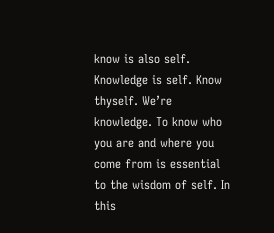know is also self. Knowledge is self. Know thyself. We’re knowledge. To know who you are and where you come from is essential to the wisdom of self. In this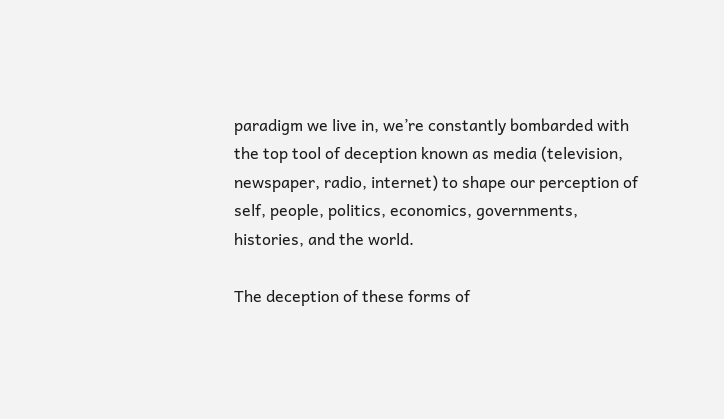paradigm we live in, we’re constantly bombarded with the top tool of deception known as media (television, newspaper, radio, internet) to shape our perception of self, people, politics, economics, governments, histories, and the world.

The deception of these forms of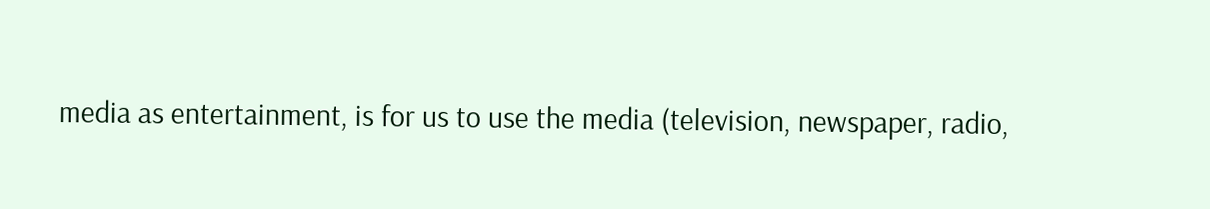media as entertainment, is for us to use the media (television, newspaper, radio,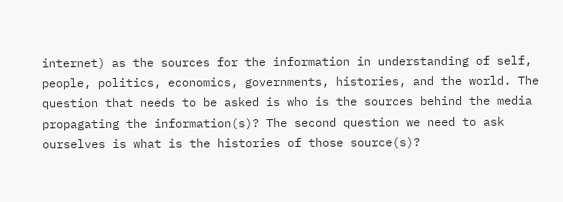internet) as the sources for the information in understanding of self, people, politics, economics, governments, histories, and the world. The question that needs to be asked is who is the sources behind the media propagating the information(s)? The second question we need to ask ourselves is what is the histories of those source(s)?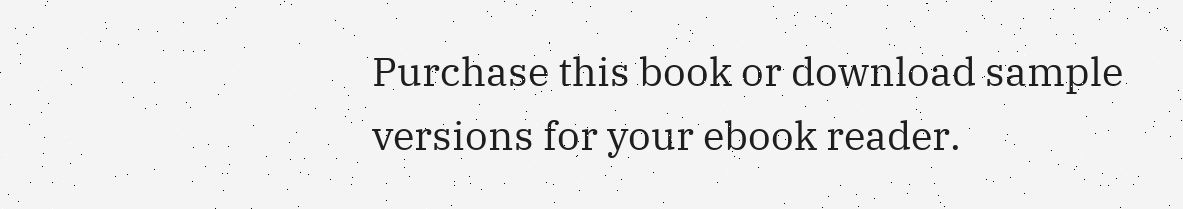Purchase this book or download sample versions for your ebook reader.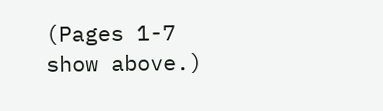(Pages 1-7 show above.)